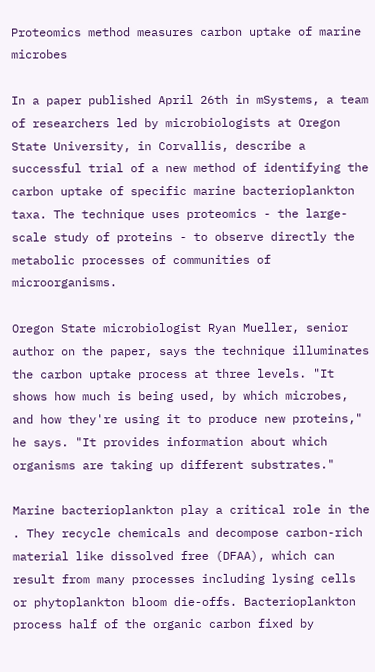Proteomics method measures carbon uptake of marine microbes

In a paper published April 26th in mSystems, a team of researchers led by microbiologists at Oregon State University, in Corvallis, describe a successful trial of a new method of identifying the carbon uptake of specific marine bacterioplankton taxa. The technique uses proteomics - the large-scale study of proteins - to observe directly the metabolic processes of communities of microorganisms.

Oregon State microbiologist Ryan Mueller, senior author on the paper, says the technique illuminates the carbon uptake process at three levels. "It shows how much is being used, by which microbes, and how they're using it to produce new proteins," he says. "It provides information about which organisms are taking up different substrates."

Marine bacterioplankton play a critical role in the . They recycle chemicals and decompose carbon-rich material like dissolved free (DFAA), which can result from many processes including lysing cells or phytoplankton bloom die-offs. Bacterioplankton process half of the organic carbon fixed by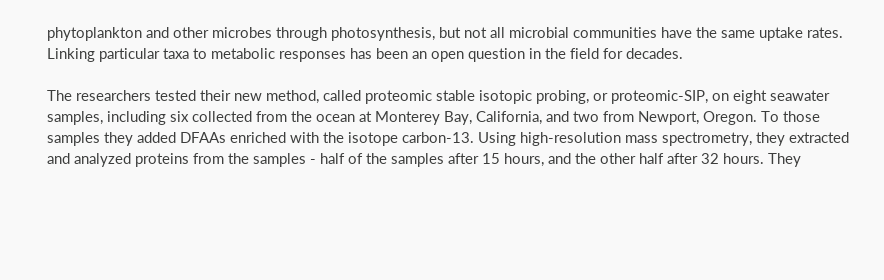phytoplankton and other microbes through photosynthesis, but not all microbial communities have the same uptake rates. Linking particular taxa to metabolic responses has been an open question in the field for decades.

The researchers tested their new method, called proteomic stable isotopic probing, or proteomic-SIP, on eight seawater samples, including six collected from the ocean at Monterey Bay, California, and two from Newport, Oregon. To those samples they added DFAAs enriched with the isotope carbon-13. Using high-resolution mass spectrometry, they extracted and analyzed proteins from the samples - half of the samples after 15 hours, and the other half after 32 hours. They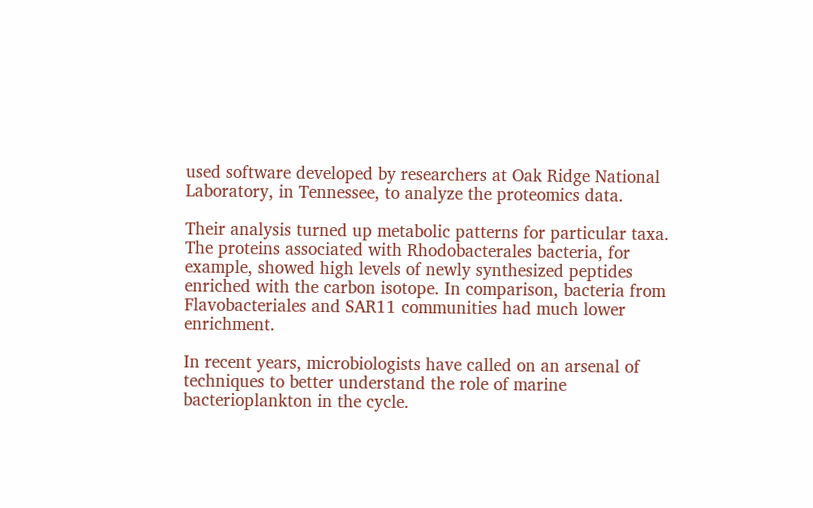used software developed by researchers at Oak Ridge National Laboratory, in Tennessee, to analyze the proteomics data.

Their analysis turned up metabolic patterns for particular taxa. The proteins associated with Rhodobacterales bacteria, for example, showed high levels of newly synthesized peptides enriched with the carbon isotope. In comparison, bacteria from Flavobacteriales and SAR11 communities had much lower enrichment.

In recent years, microbiologists have called on an arsenal of techniques to better understand the role of marine bacterioplankton in the cycle.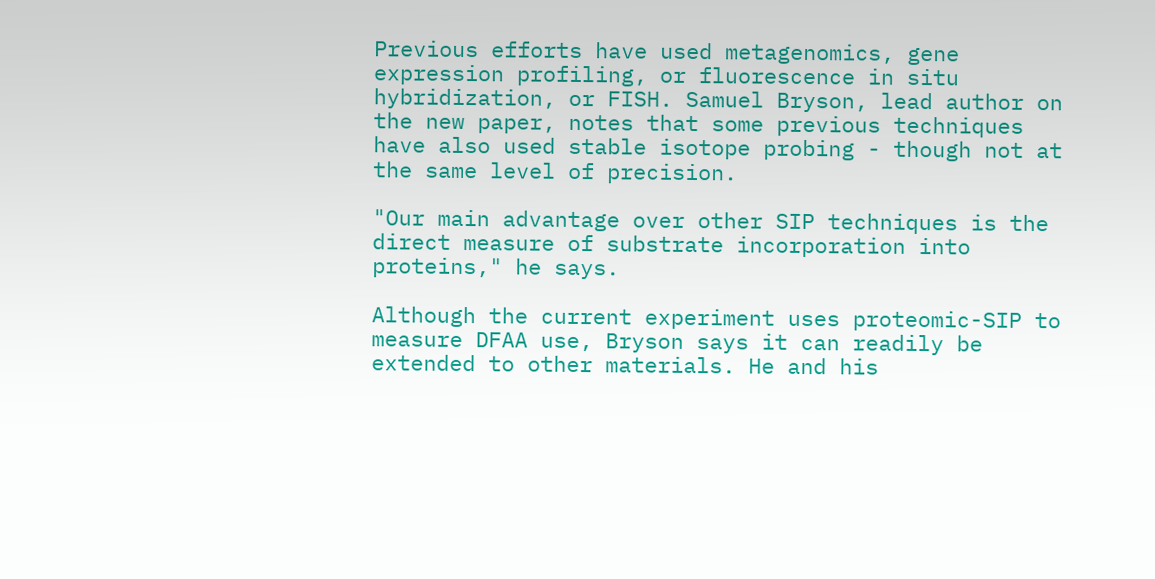Previous efforts have used metagenomics, gene expression profiling, or fluorescence in situ hybridization, or FISH. Samuel Bryson, lead author on the new paper, notes that some previous techniques have also used stable isotope probing - though not at the same level of precision.

"Our main advantage over other SIP techniques is the direct measure of substrate incorporation into proteins," he says.

Although the current experiment uses proteomic-SIP to measure DFAA use, Bryson says it can readily be extended to other materials. He and his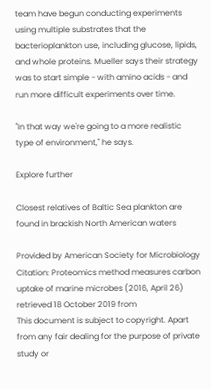team have begun conducting experiments using multiple substrates that the bacterioplankton use, including glucose, lipids, and whole proteins. Mueller says their strategy was to start simple - with amino acids - and run more difficult experiments over time.

"In that way we're going to a more realistic type of environment," he says.

Explore further

Closest relatives of Baltic Sea plankton are found in brackish North American waters

Provided by American Society for Microbiology
Citation: Proteomics method measures carbon uptake of marine microbes (2016, April 26) retrieved 18 October 2019 from
This document is subject to copyright. Apart from any fair dealing for the purpose of private study or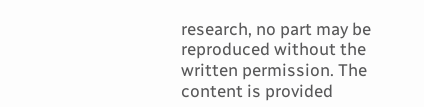research, no part may be reproduced without the written permission. The content is provided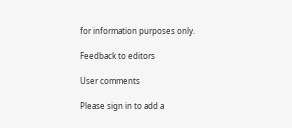for information purposes only.

Feedback to editors

User comments

Please sign in to add a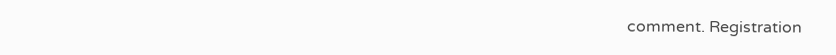comment. Registration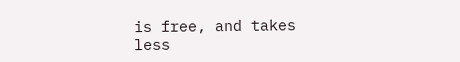is free, and takes less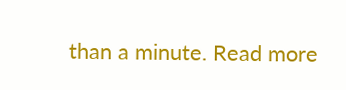than a minute. Read more